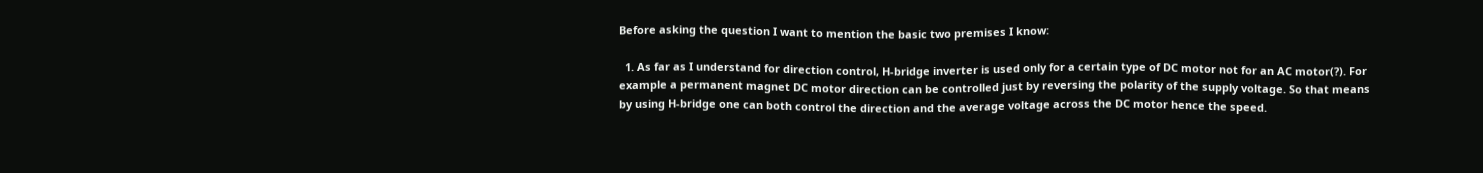Before asking the question I want to mention the basic two premises I know:

  1. As far as I understand for direction control, H-bridge inverter is used only for a certain type of DC motor not for an AC motor(?). For example a permanent magnet DC motor direction can be controlled just by reversing the polarity of the supply voltage. So that means by using H-bridge one can both control the direction and the average voltage across the DC motor hence the speed.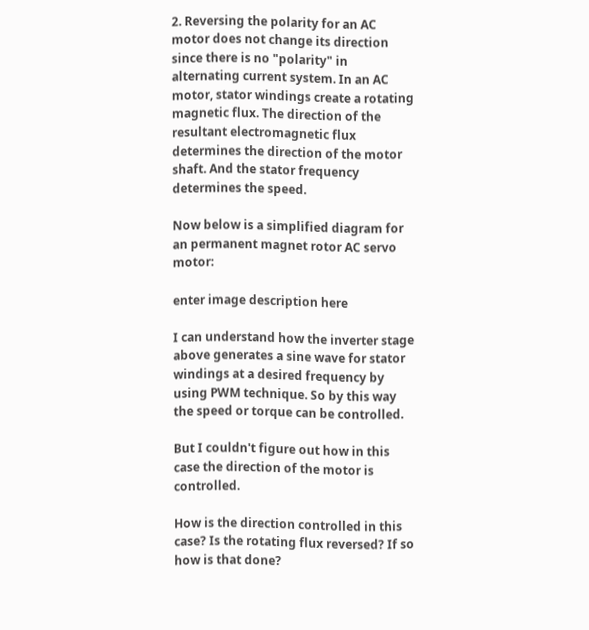2. Reversing the polarity for an AC motor does not change its direction since there is no "polarity" in alternating current system. In an AC motor, stator windings create a rotating magnetic flux. The direction of the resultant electromagnetic flux determines the direction of the motor shaft. And the stator frequency determines the speed.

Now below is a simplified diagram for an permanent magnet rotor AC servo motor:

enter image description here

I can understand how the inverter stage above generates a sine wave for stator windings at a desired frequency by using PWM technique. So by this way the speed or torque can be controlled.

But I couldn't figure out how in this case the direction of the motor is controlled.

How is the direction controlled in this case? Is the rotating flux reversed? If so how is that done?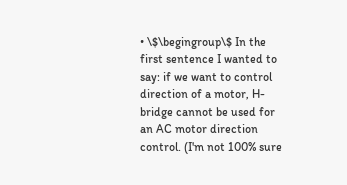• \$\begingroup\$ In the first sentence I wanted to say: if we want to control direction of a motor, H-bridge cannot be used for an AC motor direction control. (I'm not 100% sure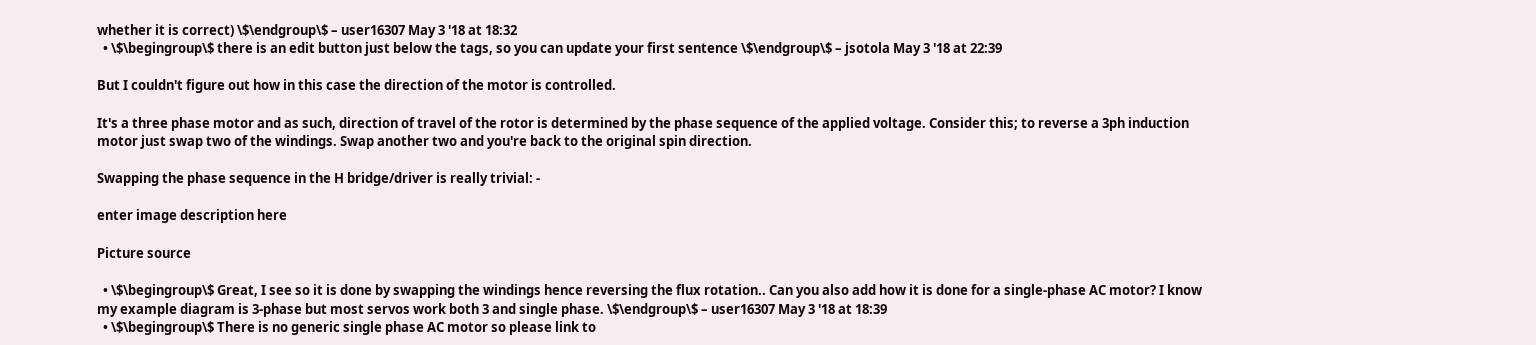whether it is correct) \$\endgroup\$ – user16307 May 3 '18 at 18:32
  • \$\begingroup\$ there is an edit button just below the tags, so you can update your first sentence \$\endgroup\$ – jsotola May 3 '18 at 22:39

But I couldn't figure out how in this case the direction of the motor is controlled.

It's a three phase motor and as such, direction of travel of the rotor is determined by the phase sequence of the applied voltage. Consider this; to reverse a 3ph induction motor just swap two of the windings. Swap another two and you're back to the original spin direction.

Swapping the phase sequence in the H bridge/driver is really trivial: -

enter image description here

Picture source

  • \$\begingroup\$ Great, I see so it is done by swapping the windings hence reversing the flux rotation.. Can you also add how it is done for a single-phase AC motor? I know my example diagram is 3-phase but most servos work both 3 and single phase. \$\endgroup\$ – user16307 May 3 '18 at 18:39
  • \$\begingroup\$ There is no generic single phase AC motor so please link to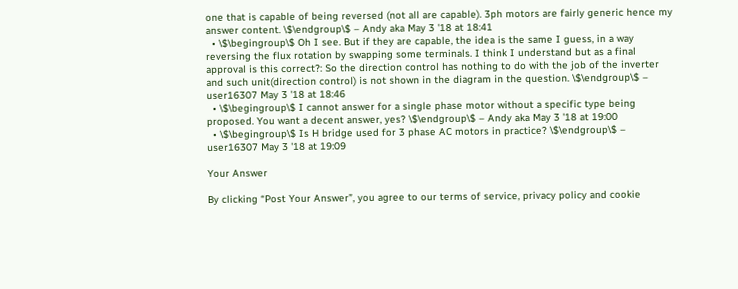one that is capable of being reversed (not all are capable). 3ph motors are fairly generic hence my answer content. \$\endgroup\$ – Andy aka May 3 '18 at 18:41
  • \$\begingroup\$ Oh I see. But if they are capable, the idea is the same I guess, in a way reversing the flux rotation by swapping some terminals. I think I understand but as a final approval is this correct?: So the direction control has nothing to do with the job of the inverter and such unit(direction control) is not shown in the diagram in the question. \$\endgroup\$ – user16307 May 3 '18 at 18:46
  • \$\begingroup\$ I cannot answer for a single phase motor without a specific type being proposed. You want a decent answer, yes? \$\endgroup\$ – Andy aka May 3 '18 at 19:00
  • \$\begingroup\$ Is H bridge used for 3 phase AC motors in practice? \$\endgroup\$ – user16307 May 3 '18 at 19:09

Your Answer

By clicking “Post Your Answer”, you agree to our terms of service, privacy policy and cookie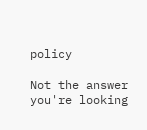policy

Not the answer you're looking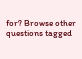for? Browse other questions tagged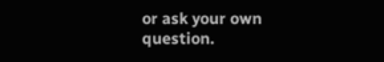or ask your own question.